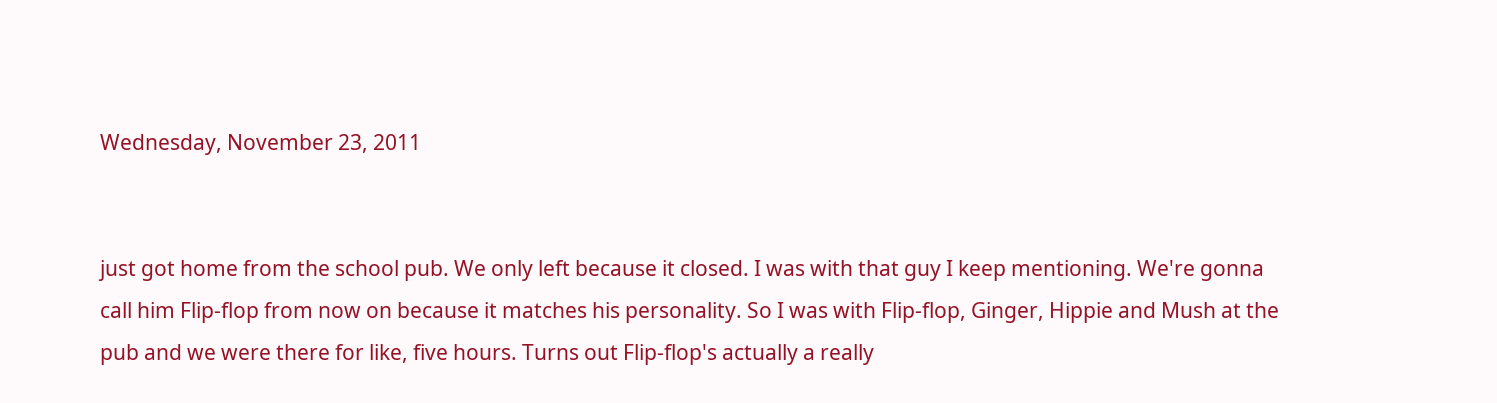Wednesday, November 23, 2011


just got home from the school pub. We only left because it closed. I was with that guy I keep mentioning. We're gonna call him Flip-flop from now on because it matches his personality. So I was with Flip-flop, Ginger, Hippie and Mush at the pub and we were there for like, five hours. Turns out Flip-flop's actually a really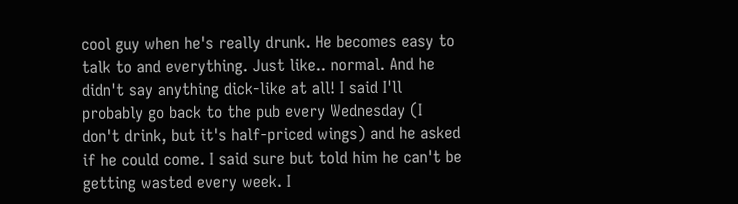cool guy when he's really drunk. He becomes easy to talk to and everything. Just like.. normal. And he didn't say anything dick-like at all! I said I'll probably go back to the pub every Wednesday (I don't drink, but it's half-priced wings) and he asked if he could come. I said sure but told him he can't be getting wasted every week. I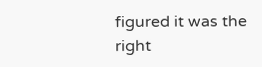figured it was the right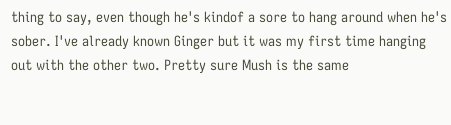thing to say, even though he's kindof a sore to hang around when he's sober. I've already known Ginger but it was my first time hanging out with the other two. Pretty sure Mush is the same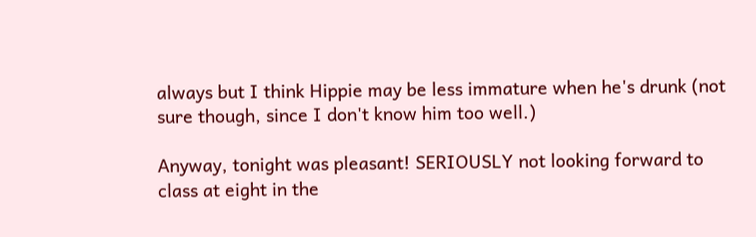always but I think Hippie may be less immature when he's drunk (not sure though, since I don't know him too well.)

Anyway, tonight was pleasant! SERIOUSLY not looking forward to class at eight in the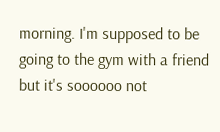morning. I'm supposed to be going to the gym with a friend but it's soooooo not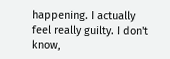happening. I actually feel really guilty. I don't know,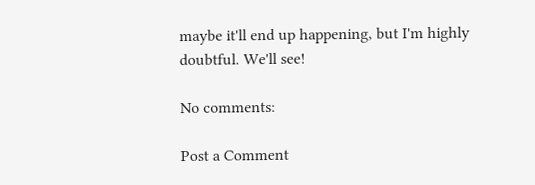maybe it'll end up happening, but I'm highly doubtful. We'll see!

No comments:

Post a Comment